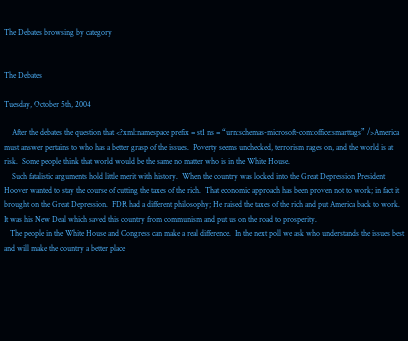The Debates browsing by category


The Debates

Tuesday, October 5th, 2004

    After the debates the question that <?xml:namespace prefix = st1 ns = “urn:schemas-microsoft-com:office:smarttags” />America must answer pertains to who has a better grasp of the issues.  Poverty seems unchecked, terrorism rages on, and the world is at risk.  Some people think that world would be the same no matter who is in the White House.
    Such fatalistic arguments hold little merit with history.  When the country was locked into the Great Depression President Hoover wanted to stay the course of cutting the taxes of the rich.  That economic approach has been proven not to work; in fact it brought on the Great Depression.  FDR had a different philosophy; He raised the taxes of the rich and put America back to work.  It was his New Deal which saved this country from communism and put us on the road to prosperity.
   The people in the White House and Congress can make a real difference.  In the next poll we ask who understands the issues best and will make the country a better place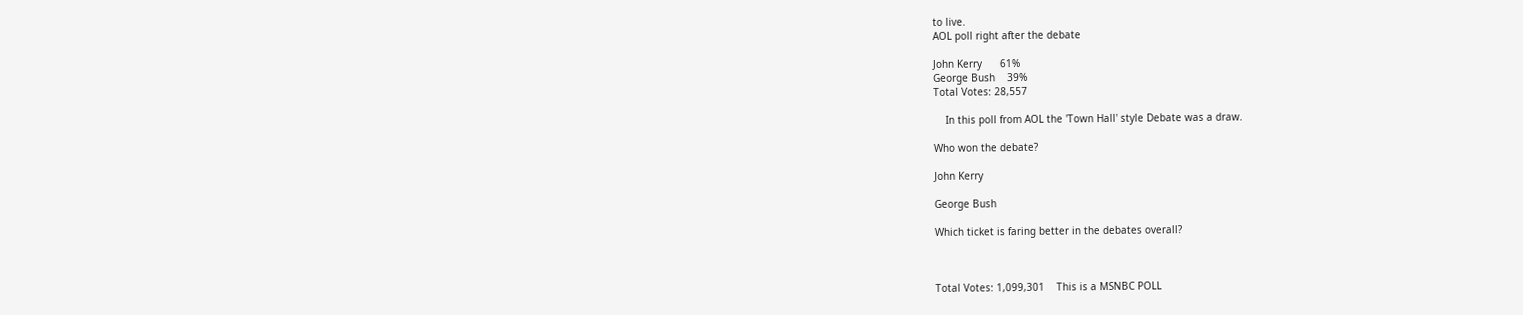to live.
AOL poll right after the debate

John Kerry      61%
George Bush    39%
Total Votes: 28,557

    In this poll from AOL the 'Town Hall' style Debate was a draw.

Who won the debate?

John Kerry

George Bush

Which ticket is faring better in the debates overall?



Total Votes: 1,099,301    This is a MSNBC POLL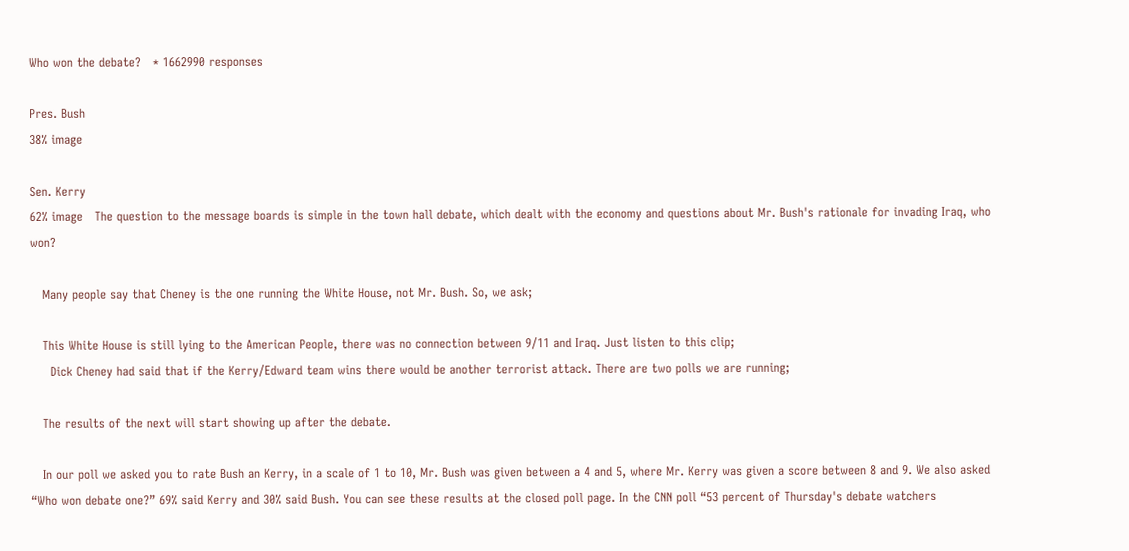Who won the debate?   * 1662990 responses

Pres. Bush
38% image

Sen. Kerry
62% image   The question to the message boards is simple in the town hall debate, which dealt with the economy and questions about Mr. Bush's rationale for invading Iraq, who won?

   Many people say that Cheney is the one running the White House, not Mr. Bush. So, we ask;

   This White House is still lying to the American People, there was no connection between 9/11 and Iraq. Just listen to this clip;
     Dick Cheney had said that if the Kerry/Edward team wins there would be another terrorist attack. There are two polls we are running;

   The results of the next will start showing up after the debate.

   In our poll we asked you to rate Bush an Kerry, in a scale of 1 to 10, Mr. Bush was given between a 4 and 5, where Mr. Kerry was given a score between 8 and 9. We also asked “Who won debate one?” 69% said Kerry and 30% said Bush. You can see these results at the closed poll page. In the CNN poll “53 percent of Thursday's debate watchers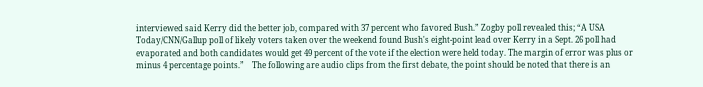interviewed said Kerry did the better job, compared with 37 percent who favored Bush.” Zogby poll revealed this; “A USA Today/CNN/Gallup poll of likely voters taken over the weekend found Bush's eight-point lead over Kerry in a Sept. 26 poll had evaporated and both candidates would get 49 percent of the vote if the election were held today. The margin of error was plus or minus 4 percentage points.”    The following are audio clips from the first debate, the point should be noted that there is an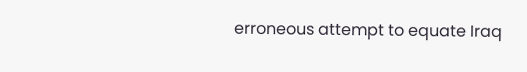erroneous attempt to equate Iraq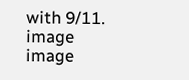with 9/11.
image image